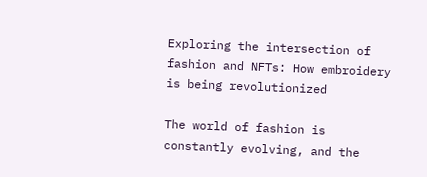Exploring the intersection of fashion and NFTs: How embroidery is being revolutionized

The world of fashion is constantly evolving, and the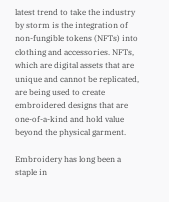latest trend to take the industry by storm is the integration of non-fungible tokens (NFTs) into clothing and accessories. NFTs, which are digital assets that are unique and cannot be replicated, are being used to create embroidered designs that are one-of-a-kind and hold value beyond the physical garment.

Embroidery has long been a staple in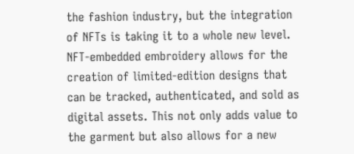the fashion industry, but the integration of NFTs is taking it to a whole new level. NFT-embedded embroidery allows for the creation of limited-edition designs that can be tracked, authenticated, and sold as digital assets. This not only adds value to the garment but also allows for a new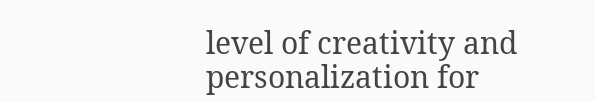level of creativity and personalization for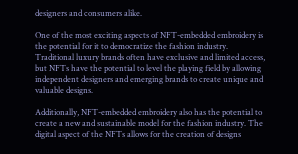designers and consumers alike.

One of the most exciting aspects of NFT-embedded embroidery is the potential for it to democratize the fashion industry. Traditional luxury brands often have exclusive and limited access, but NFTs have the potential to level the playing field by allowing independent designers and emerging brands to create unique and valuable designs.

Additionally, NFT-embedded embroidery also has the potential to create a new and sustainable model for the fashion industry. The digital aspect of the NFTs allows for the creation of designs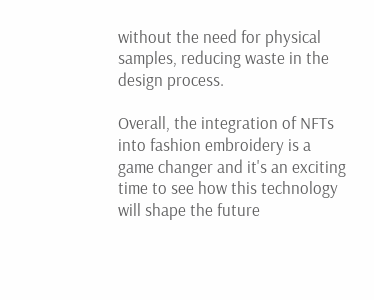without the need for physical samples, reducing waste in the design process.

Overall, the integration of NFTs into fashion embroidery is a game changer and it's an exciting time to see how this technology will shape the future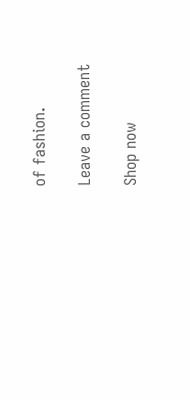of fashion.

Leave a comment

Shop now